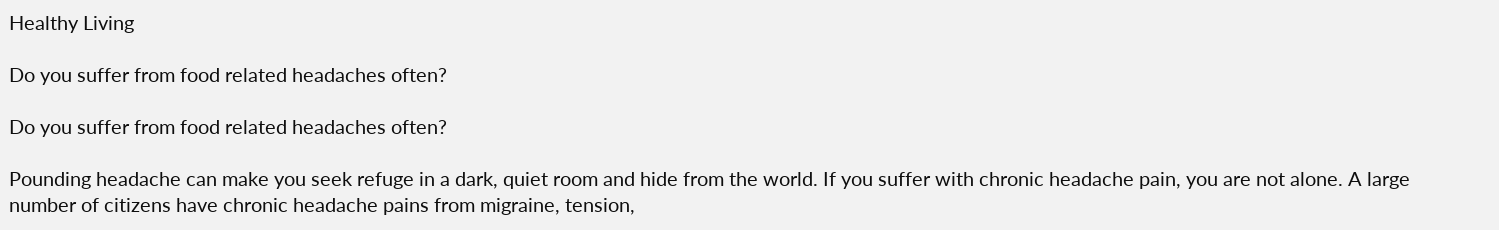Healthy Living

Do you suffer from food related headaches often?

Do you suffer from food related headaches often?

Pounding headache can make you seek refuge in a dark, quiet room and hide from the world. If you suffer with chronic headache pain, you are not alone. A large number of citizens have chronic headache pains from migraine, tension,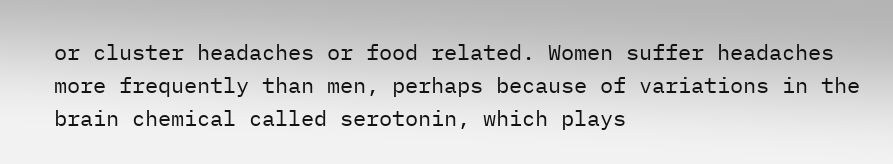or cluster headaches or food related. Women suffer headaches more frequently than men, perhaps because of variations in the brain chemical called serotonin, which plays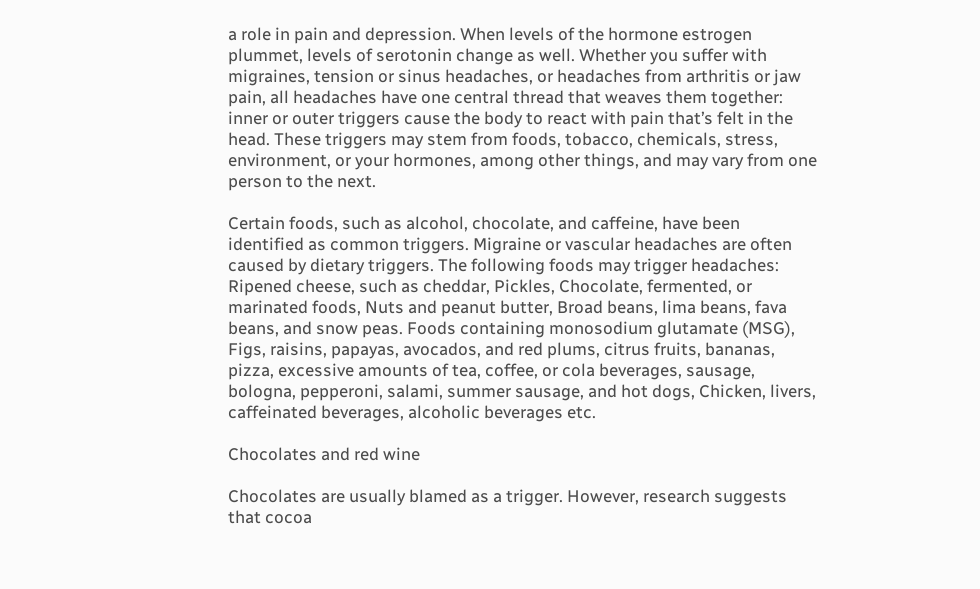a role in pain and depression. When levels of the hormone estrogen plummet, levels of serotonin change as well. Whether you suffer with migraines, tension or sinus headaches, or headaches from arthritis or jaw pain, all headaches have one central thread that weaves them together: inner or outer triggers cause the body to react with pain that’s felt in the head. These triggers may stem from foods, tobacco, chemicals, stress, environment, or your hormones, among other things, and may vary from one person to the next.

Certain foods, such as alcohol, chocolate, and caffeine, have been identified as common triggers. Migraine or vascular headaches are often caused by dietary triggers. The following foods may trigger headaches: Ripened cheese, such as cheddar, Pickles, Chocolate, fermented, or marinated foods, Nuts and peanut butter, Broad beans, lima beans, fava beans, and snow peas. Foods containing monosodium glutamate (MSG), Figs, raisins, papayas, avocados, and red plums, citrus fruits, bananas, pizza, excessive amounts of tea, coffee, or cola beverages, sausage, bologna, pepperoni, salami, summer sausage, and hot dogs, Chicken, livers, caffeinated beverages, alcoholic beverages etc.

Chocolates and red wine

Chocolates are usually blamed as a trigger. However, research suggests that cocoa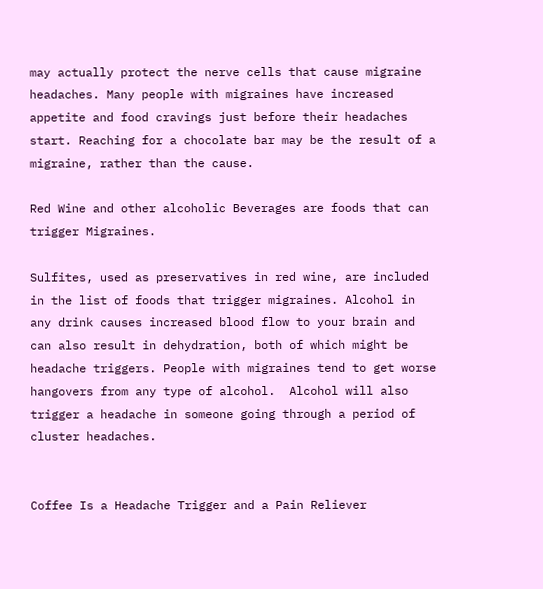may actually protect the nerve cells that cause migraine headaches. Many people with migraines have increased appetite and food cravings just before their headaches start. Reaching for a chocolate bar may be the result of a migraine, rather than the cause.

Red Wine and other alcoholic Beverages are foods that can trigger Migraines.

Sulfites, used as preservatives in red wine, are included in the list of foods that trigger migraines. Alcohol in any drink causes increased blood flow to your brain and can also result in dehydration, both of which might be headache triggers. People with migraines tend to get worse hangovers from any type of alcohol.  Alcohol will also trigger a headache in someone going through a period of cluster headaches.


Coffee Is a Headache Trigger and a Pain Reliever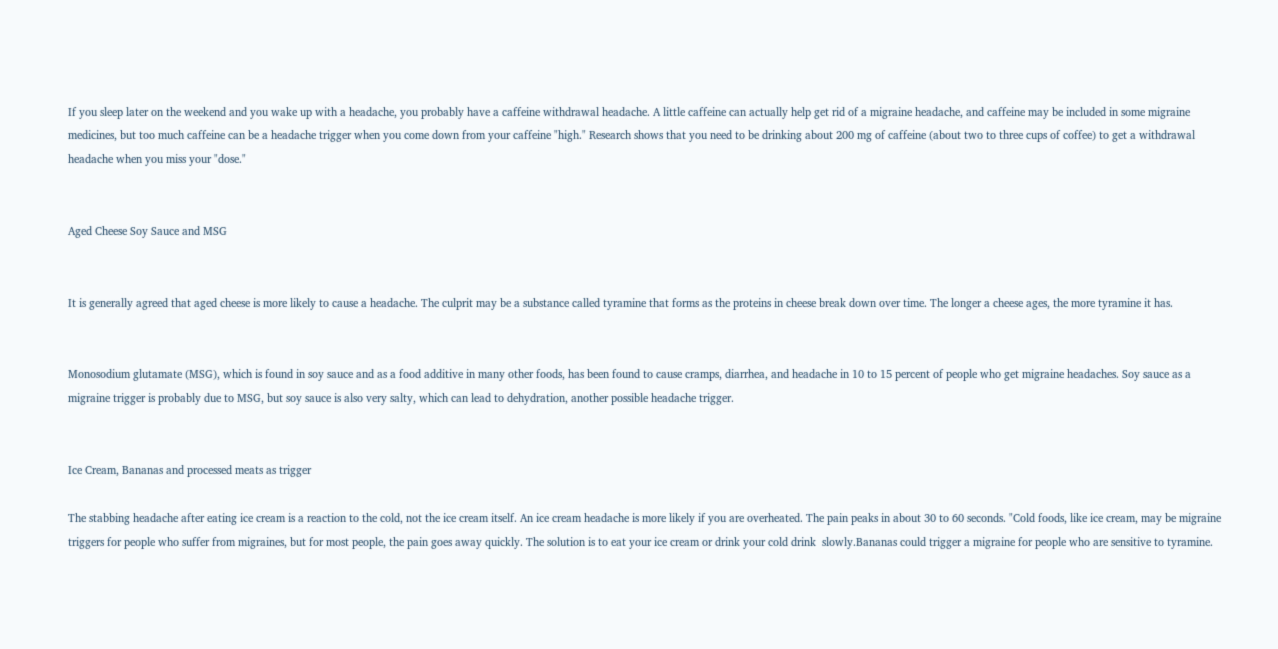If you sleep later on the weekend and you wake up with a headache, you probably have a caffeine withdrawal headache. A little caffeine can actually help get rid of a migraine headache, and caffeine may be included in some migraine medicines, but too much caffeine can be a headache trigger when you come down from your caffeine "high." Research shows that you need to be drinking about 200 mg of caffeine (about two to three cups of coffee) to get a withdrawal headache when you miss your "dose."


Aged Cheese Soy Sauce and MSG


It is generally agreed that aged cheese is more likely to cause a headache. The culprit may be a substance called tyramine that forms as the proteins in cheese break down over time. The longer a cheese ages, the more tyramine it has.


Monosodium glutamate (MSG), which is found in soy sauce and as a food additive in many other foods, has been found to cause cramps, diarrhea, and headache in 10 to 15 percent of people who get migraine headaches. Soy sauce as a migraine trigger is probably due to MSG, but soy sauce is also very salty, which can lead to dehydration, another possible headache trigger.


Ice Cream, Bananas and processed meats as trigger

The stabbing headache after eating ice cream is a reaction to the cold, not the ice cream itself. An ice cream headache is more likely if you are overheated. The pain peaks in about 30 to 60 seconds. "Cold foods, like ice cream, may be migraine triggers for people who suffer from migraines, but for most people, the pain goes away quickly. The solution is to eat your ice cream or drink your cold drink  slowly.Bananas could trigger a migraine for people who are sensitive to tyramine.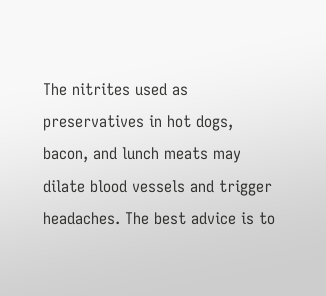The nitrites used as preservatives in hot dogs, bacon, and lunch meats may dilate blood vessels and trigger headaches. The best advice is to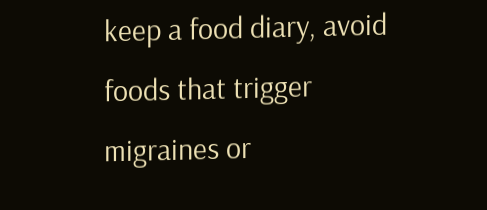keep a food diary, avoid foods that trigger migraines or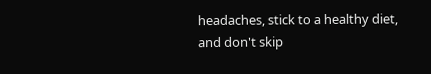headaches, stick to a healthy diet, and don't skip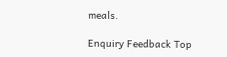meals.

Enquiry Feedback Top